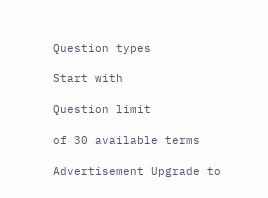Question types

Start with

Question limit

of 30 available terms

Advertisement Upgrade to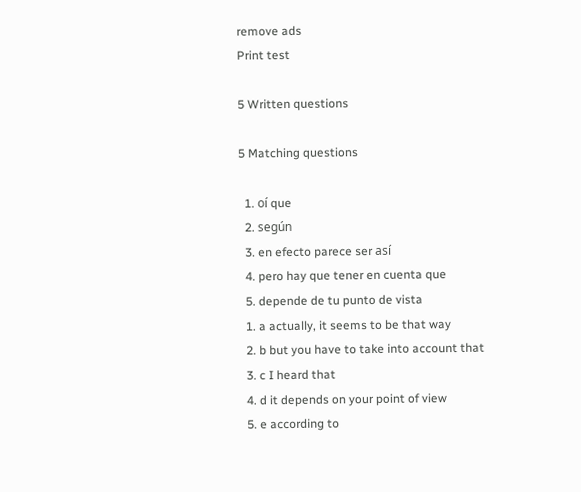remove ads
Print test

5 Written questions

5 Matching questions

  1. oí que
  2. según
  3. en efecto parece ser así
  4. pero hay que tener en cuenta que
  5. depende de tu punto de vista
  1. a actually, it seems to be that way
  2. b but you have to take into account that
  3. c I heard that
  4. d it depends on your point of view
  5. e according to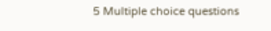5 Multiple choice questions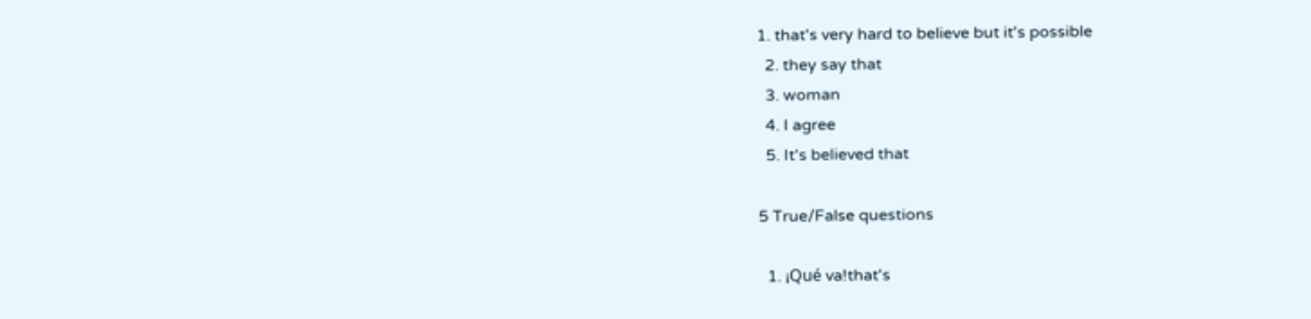1. that's very hard to believe but it's possible
  2. they say that
  3. woman
  4. I agree
  5. It's believed that

5 True/False questions

  1. ¡Qué va!that's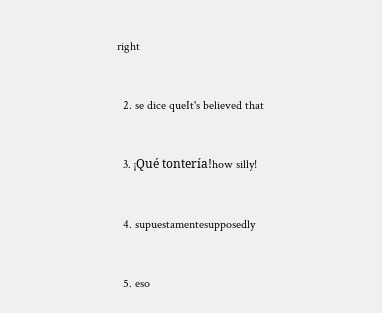right


  2. se dice queIt's believed that


  3. ¡Qué tontería!how silly!


  4. supuestamentesupposedly


  5. eso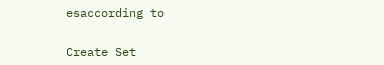esaccording to


Create Set